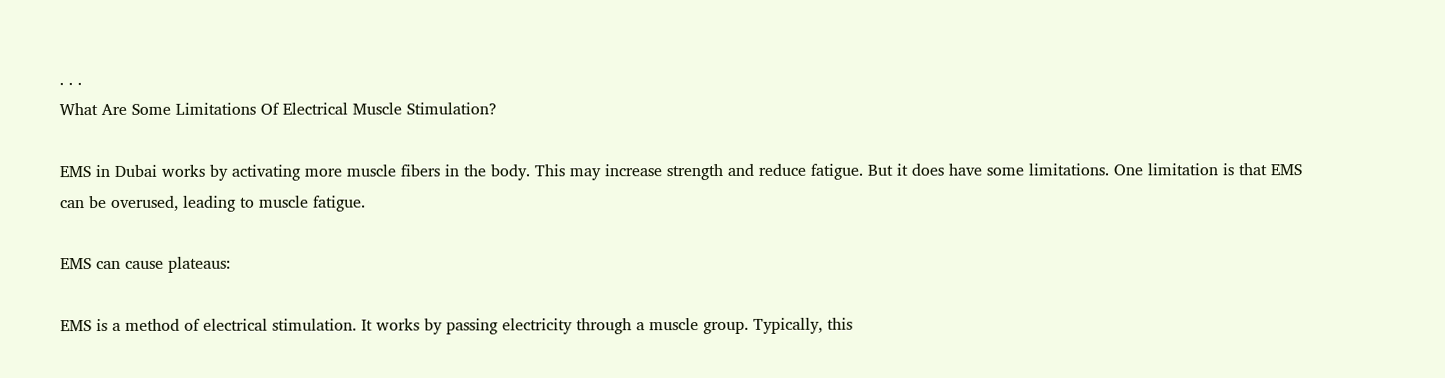. . .
What Are Some Limitations Of Electrical Muscle Stimulation?

EMS in Dubai works by activating more muscle fibers in the body. This may increase strength and reduce fatigue. But it does have some limitations. One limitation is that EMS can be overused, leading to muscle fatigue.

EMS can cause plateaus:

EMS is a method of electrical stimulation. It works by passing electricity through a muscle group. Typically, this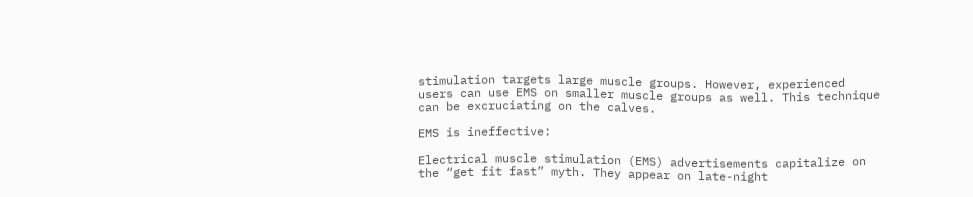stimulation targets large muscle groups. However, experienced users can use EMS on smaller muscle groups as well. This technique can be excruciating on the calves.

EMS is ineffective:

Electrical muscle stimulation (EMS) advertisements capitalize on the “get fit fast” myth. They appear on late-night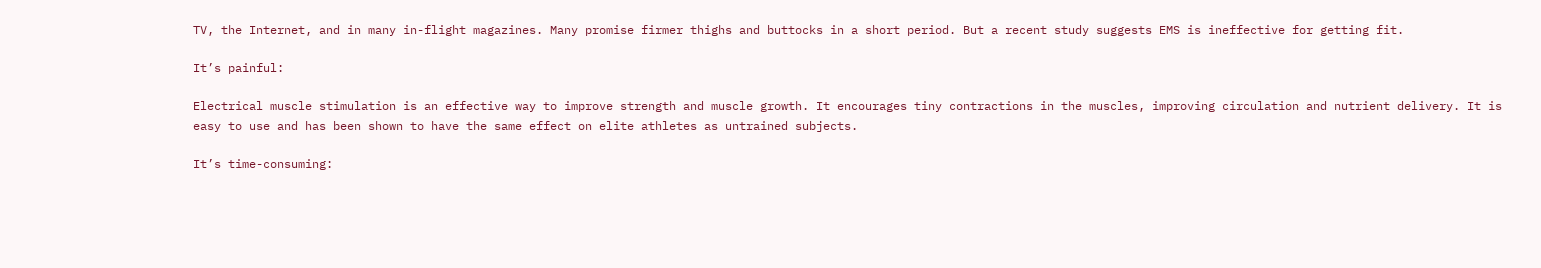TV, the Internet, and in many in-flight magazines. Many promise firmer thighs and buttocks in a short period. But a recent study suggests EMS is ineffective for getting fit.

It’s painful:

Electrical muscle stimulation is an effective way to improve strength and muscle growth. It encourages tiny contractions in the muscles, improving circulation and nutrient delivery. It is easy to use and has been shown to have the same effect on elite athletes as untrained subjects.

It’s time-consuming: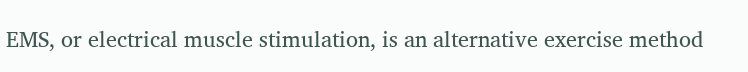EMS, or electrical muscle stimulation, is an alternative exercise method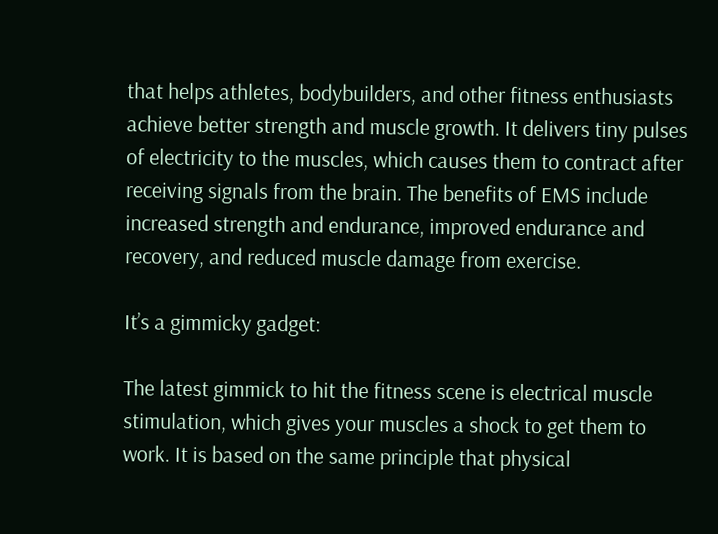that helps athletes, bodybuilders, and other fitness enthusiasts achieve better strength and muscle growth. It delivers tiny pulses of electricity to the muscles, which causes them to contract after receiving signals from the brain. The benefits of EMS include increased strength and endurance, improved endurance and recovery, and reduced muscle damage from exercise.

It’s a gimmicky gadget:

The latest gimmick to hit the fitness scene is electrical muscle stimulation, which gives your muscles a shock to get them to work. It is based on the same principle that physical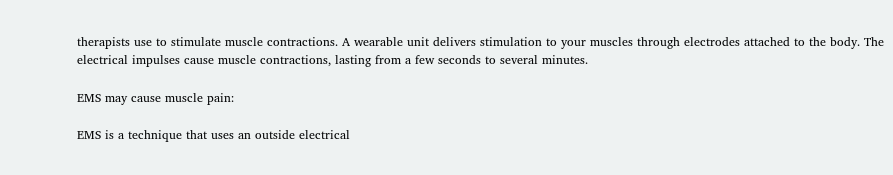therapists use to stimulate muscle contractions. A wearable unit delivers stimulation to your muscles through electrodes attached to the body. The electrical impulses cause muscle contractions, lasting from a few seconds to several minutes.

EMS may cause muscle pain:

EMS is a technique that uses an outside electrical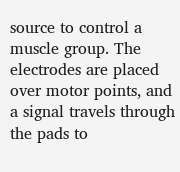source to control a muscle group. The electrodes are placed over motor points, and a signal travels through the pads to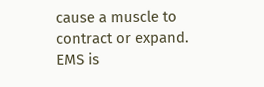cause a muscle to contract or expand. EMS is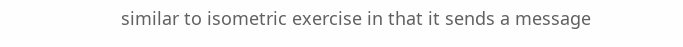similar to isometric exercise in that it sends a message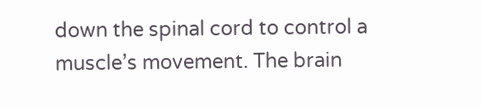down the spinal cord to control a muscle’s movement. The brain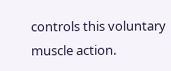controls this voluntary muscle action.